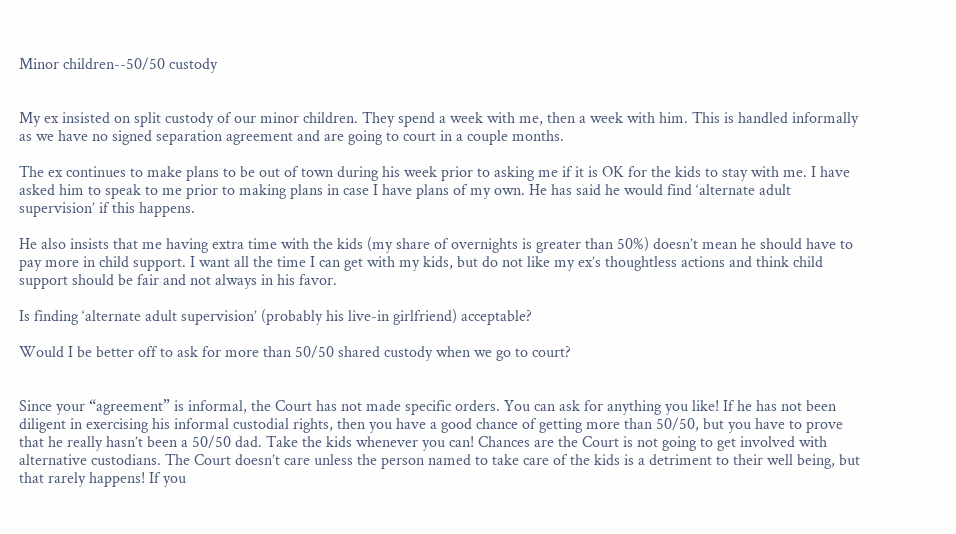Minor children--50/50 custody


My ex insisted on split custody of our minor children. They spend a week with me, then a week with him. This is handled informally as we have no signed separation agreement and are going to court in a couple months.

The ex continues to make plans to be out of town during his week prior to asking me if it is OK for the kids to stay with me. I have asked him to speak to me prior to making plans in case I have plans of my own. He has said he would find ‘alternate adult supervision’ if this happens.

He also insists that me having extra time with the kids (my share of overnights is greater than 50%) doesn’t mean he should have to pay more in child support. I want all the time I can get with my kids, but do not like my ex’s thoughtless actions and think child support should be fair and not always in his favor.

Is finding ‘alternate adult supervision’ (probably his live-in girlfriend) acceptable?

Would I be better off to ask for more than 50/50 shared custody when we go to court?


Since your “agreement” is informal, the Court has not made specific orders. You can ask for anything you like! If he has not been diligent in exercising his informal custodial rights, then you have a good chance of getting more than 50/50, but you have to prove that he really hasn’t been a 50/50 dad. Take the kids whenever you can! Chances are the Court is not going to get involved with alternative custodians. The Court doesn’t care unless the person named to take care of the kids is a detriment to their well being, but that rarely happens! If you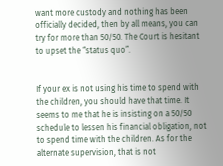want more custody and nothing has been officially decided, then by all means, you can try for more than 50/50. The Court is hesitant to upset the “status quo”.


If your ex is not using his time to spend with the children, you should have that time. It seems to me that he is insisting on a 50/50 schedule to lessen his financial obligation, not to spend time with the children. As for the alternate supervision, that is not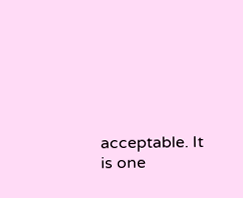acceptable. It is one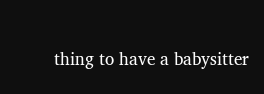thing to have a babysitter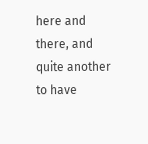here and there, and quite another to have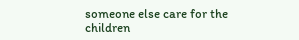someone else care for the children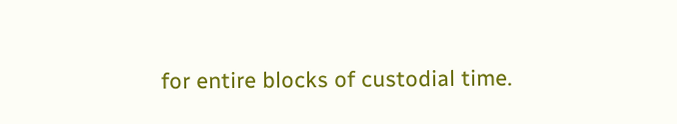for entire blocks of custodial time.